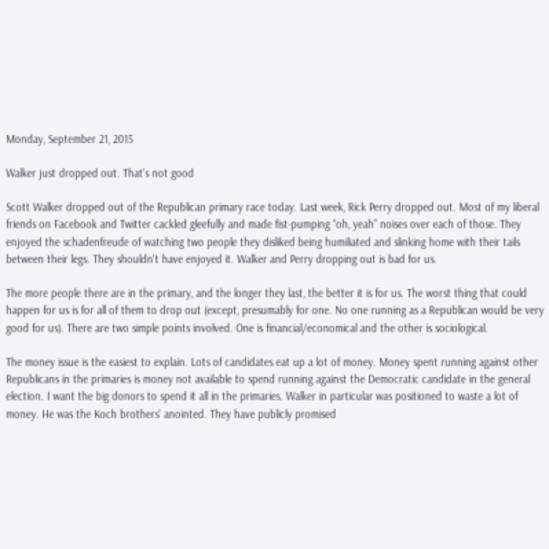Monday, September 21, 2015

Walker just dropped out. That's not good

Scott Walker dropped out of the Republican primary race today. Last week, Rick Perry dropped out. Most of my liberal friends on Facebook and Twitter cackled gleefully and made fist-pumping “oh, yeah” noises over each of those. They enjoyed the schadenfreude of watching two people they disliked being humiliated and slinking home with their tails between their legs. They shouldn't have enjoyed it. Walker and Perry dropping out is bad for us.

The more people there are in the primary, and the longer they last, the better it is for us. The worst thing that could happen for us is for all of them to drop out (except, presumably for one. No one running as a Republican would be very good for us). There are two simple points involved. One is financial/economical and the other is sociological.

The money issue is the easiest to explain. Lots of candidates eat up a lot of money. Money spent running against other Republicans in the primaries is money not available to spend running against the Democratic candidate in the general election. I want the big donors to spend it all in the primaries. Walker in particular was positioned to waste a lot of money. He was the Koch brothers' anointed. They have publicly promised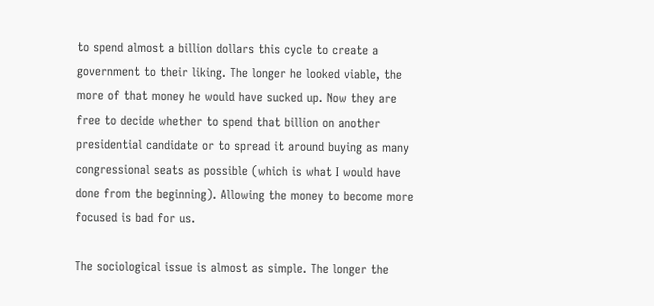to spend almost a billion dollars this cycle to create a government to their liking. The longer he looked viable, the more of that money he would have sucked up. Now they are free to decide whether to spend that billion on another presidential candidate or to spread it around buying as many congressional seats as possible (which is what I would have done from the beginning). Allowing the money to become more focused is bad for us.

The sociological issue is almost as simple. The longer the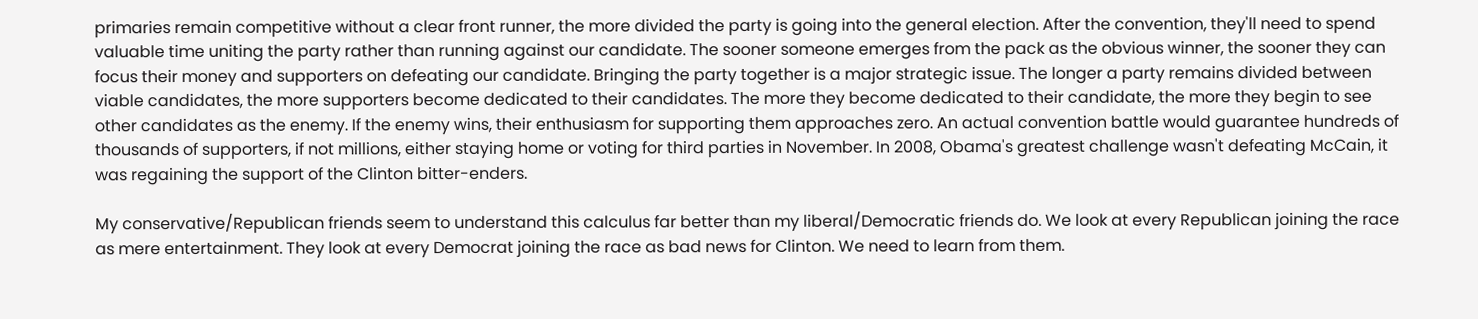primaries remain competitive without a clear front runner, the more divided the party is going into the general election. After the convention, they'll need to spend valuable time uniting the party rather than running against our candidate. The sooner someone emerges from the pack as the obvious winner, the sooner they can focus their money and supporters on defeating our candidate. Bringing the party together is a major strategic issue. The longer a party remains divided between viable candidates, the more supporters become dedicated to their candidates. The more they become dedicated to their candidate, the more they begin to see other candidates as the enemy. If the enemy wins, their enthusiasm for supporting them approaches zero. An actual convention battle would guarantee hundreds of thousands of supporters, if not millions, either staying home or voting for third parties in November. In 2008, Obama's greatest challenge wasn't defeating McCain, it was regaining the support of the Clinton bitter-enders.

My conservative/Republican friends seem to understand this calculus far better than my liberal/Democratic friends do. We look at every Republican joining the race as mere entertainment. They look at every Democrat joining the race as bad news for Clinton. We need to learn from them.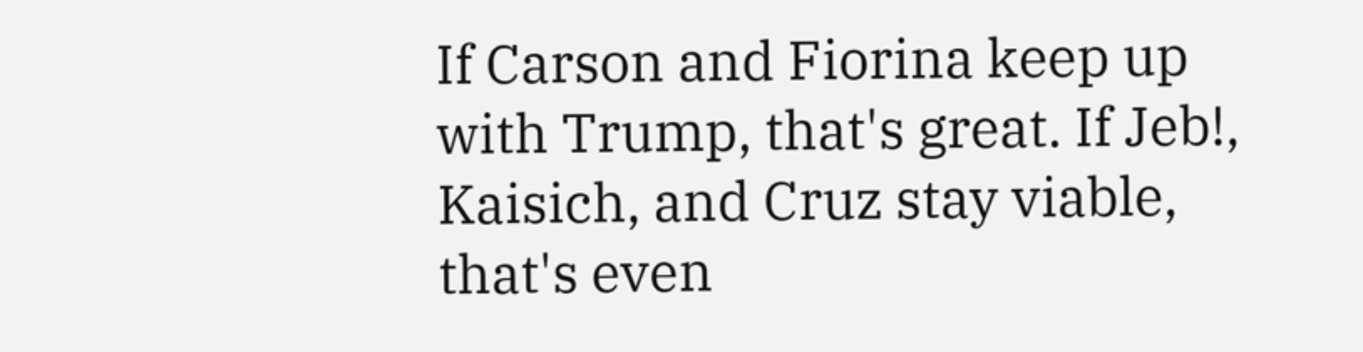If Carson and Fiorina keep up with Trump, that's great. If Jeb!, Kaisich, and Cruz stay viable, that's even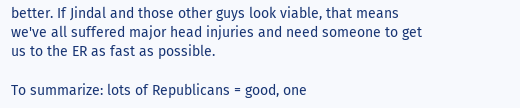better. If Jindal and those other guys look viable, that means we've all suffered major head injuries and need someone to get us to the ER as fast as possible.

To summarize: lots of Republicans = good, one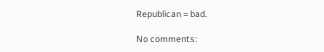Republican = bad.

No comments: